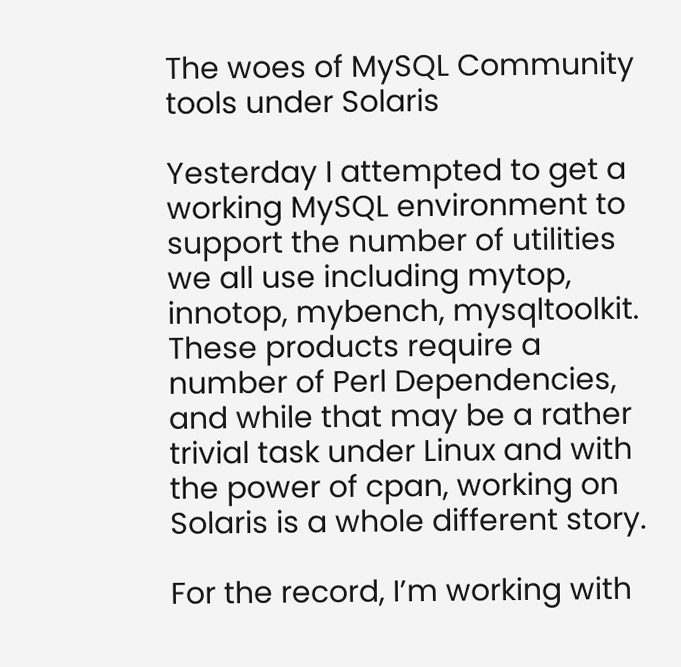The woes of MySQL Community tools under Solaris

Yesterday I attempted to get a working MySQL environment to support the number of utilities we all use including mytop, innotop, mybench, mysqltoolkit. These products require a number of Perl Dependencies, and while that may be a rather trivial task under Linux and with the power of cpan, working on Solaris is a whole different story.

For the record, I’m working with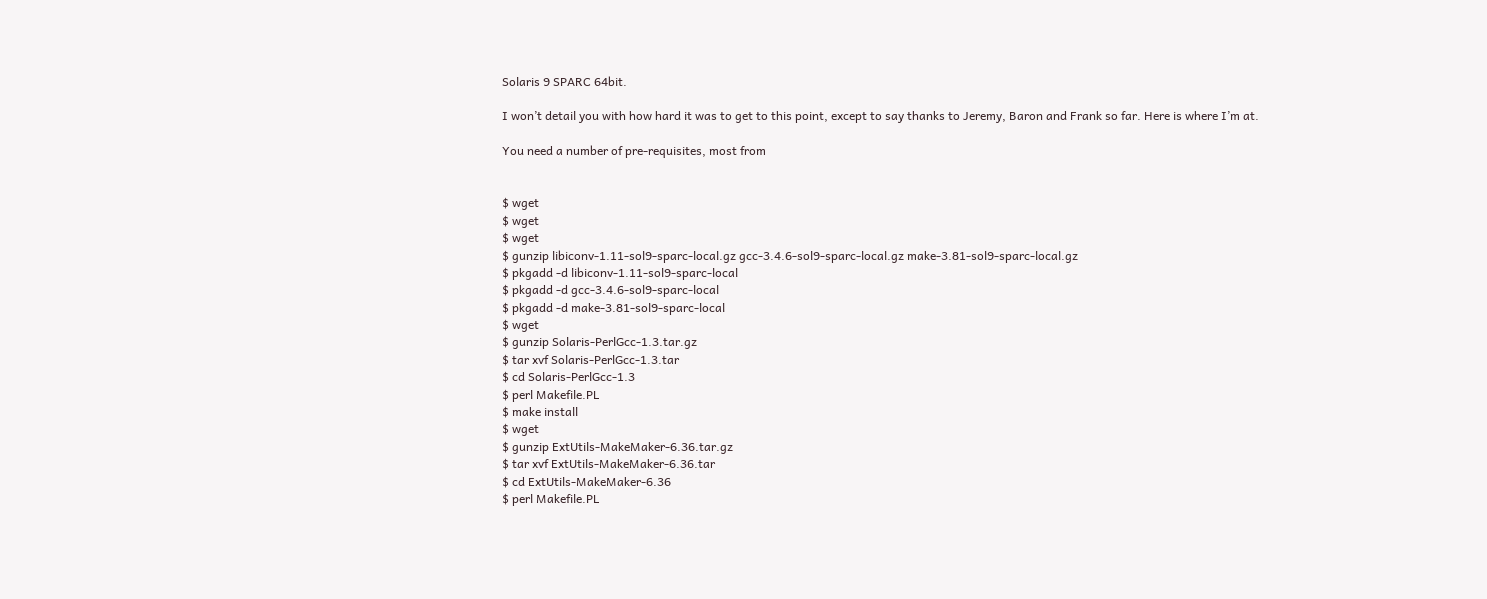Solaris 9 SPARC 64bit.

I won’t detail you with how hard it was to get to this point, except to say thanks to Jeremy, Baron and Frank so far. Here is where I’m at.

You need a number of pre-requisites, most from


$ wget
$ wget
$ wget
$ gunzip libiconv-1.11-sol9-sparc-local.gz gcc-3.4.6-sol9-sparc-local.gz make-3.81-sol9-sparc-local.gz
$ pkgadd -d libiconv-1.11-sol9-sparc-local
$ pkgadd -d gcc-3.4.6-sol9-sparc-local
$ pkgadd -d make-3.81-sol9-sparc-local
$ wget
$ gunzip Solaris-PerlGcc-1.3.tar.gz
$ tar xvf Solaris-PerlGcc-1.3.tar
$ cd Solaris-PerlGcc-1.3
$ perl Makefile.PL
$ make install
$ wget
$ gunzip ExtUtils-MakeMaker-6.36.tar.gz
$ tar xvf ExtUtils-MakeMaker-6.36.tar
$ cd ExtUtils-MakeMaker-6.36
$ perl Makefile.PL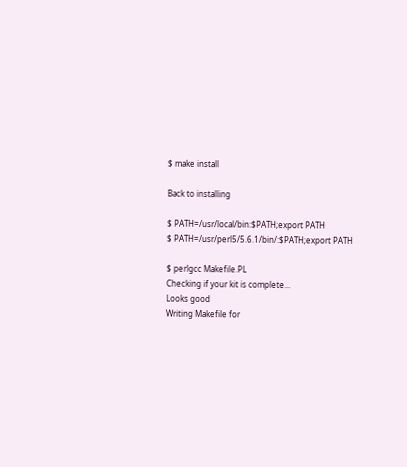$ make install

Back to installing

$ PATH=/usr/local/bin:$PATH;export PATH
$ PATH=/usr/perl5/5.6.1/bin/:$PATH;export PATH

$ perlgcc Makefile.PL
Checking if your kit is complete...
Looks good
Writing Makefile for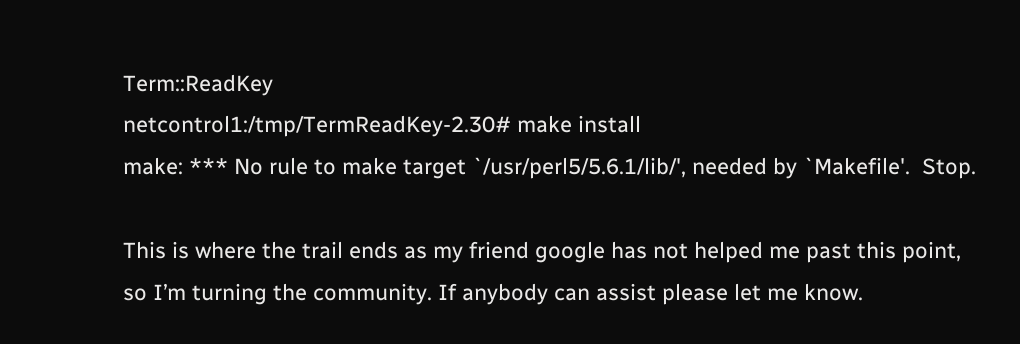Term::ReadKey
netcontrol1:/tmp/TermReadKey-2.30# make install
make: *** No rule to make target `/usr/perl5/5.6.1/lib/', needed by `Makefile'.  Stop.

This is where the trail ends as my friend google has not helped me past this point, so I’m turning the community. If anybody can assist please let me know.